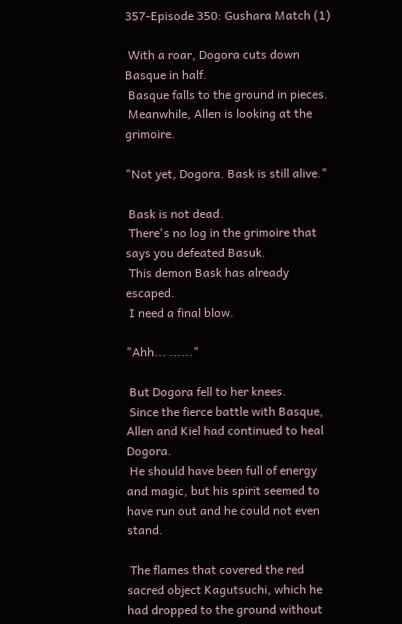357-Episode 350: Gushara Match (1)

 With a roar, Dogora cuts down Basque in half.
 Basque falls to the ground in pieces.
 Meanwhile, Allen is looking at the grimoire.

"Not yet, Dogora. Bask is still alive."

 Bask is not dead.
 There's no log in the grimoire that says you defeated Basuk.
 This demon Bask has already escaped.
 I need a final blow.

"Ahh... ......"

 But Dogora fell to her knees.
 Since the fierce battle with Basque, Allen and Kiel had continued to heal Dogora.
 He should have been full of energy and magic, but his spirit seemed to have run out and he could not even stand.

 The flames that covered the red sacred object Kagutsuchi, which he had dropped to the ground without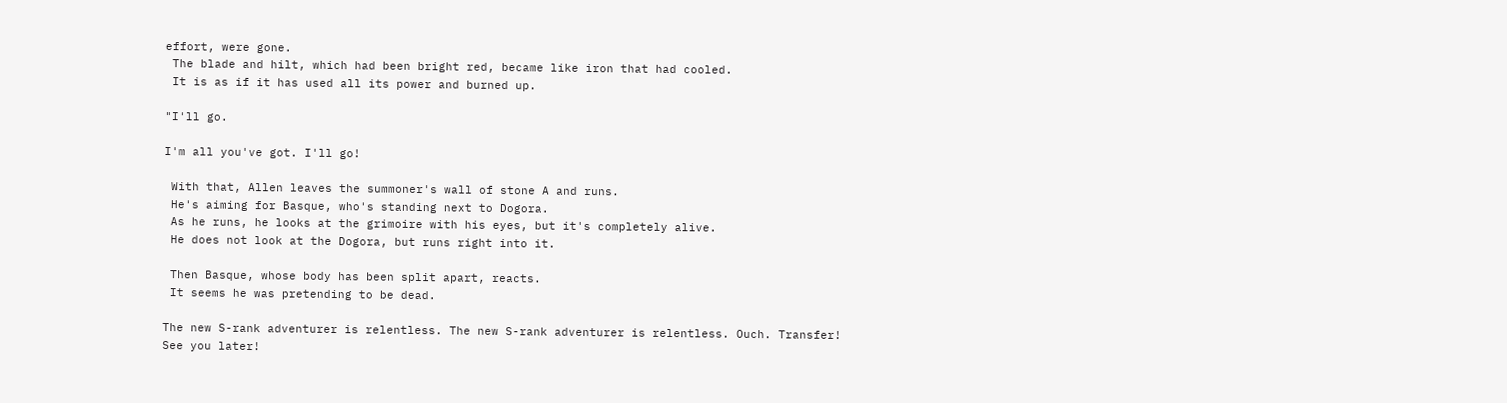effort, were gone.
 The blade and hilt, which had been bright red, became like iron that had cooled.
 It is as if it has used all its power and burned up.

"I'll go.

I'm all you've got. I'll go!

 With that, Allen leaves the summoner's wall of stone A and runs.
 He's aiming for Basque, who's standing next to Dogora.
 As he runs, he looks at the grimoire with his eyes, but it's completely alive.
 He does not look at the Dogora, but runs right into it.

 Then Basque, whose body has been split apart, reacts.
 It seems he was pretending to be dead.

The new S-rank adventurer is relentless. The new S-rank adventurer is relentless. Ouch. Transfer! See you later!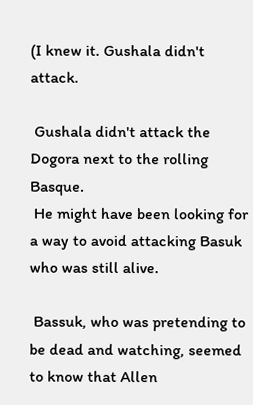(I knew it. Gushala didn't attack.

 Gushala didn't attack the Dogora next to the rolling Basque.
 He might have been looking for a way to avoid attacking Basuk who was still alive.

 Bassuk, who was pretending to be dead and watching, seemed to know that Allen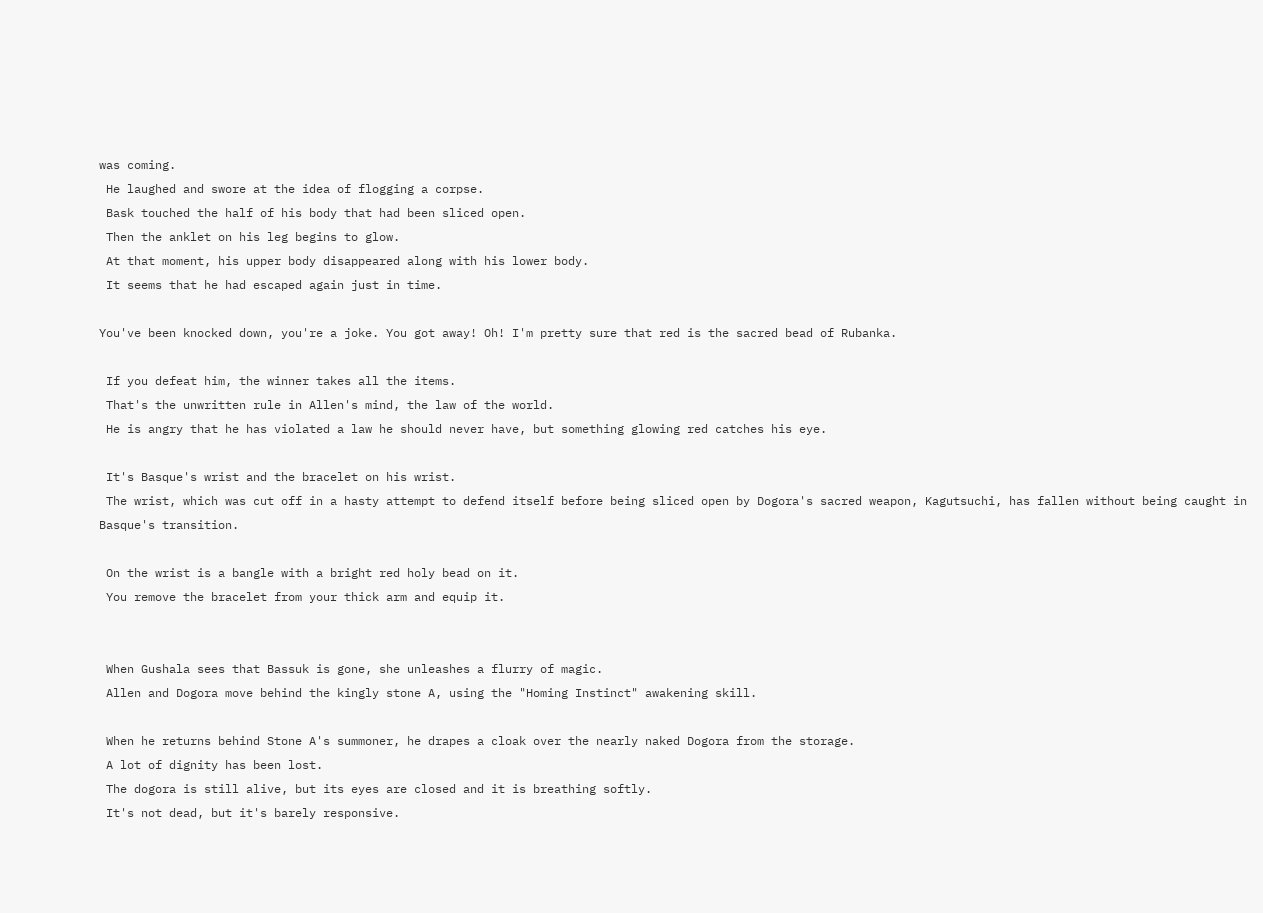was coming.
 He laughed and swore at the idea of flogging a corpse.
 Bask touched the half of his body that had been sliced open.
 Then the anklet on his leg begins to glow.
 At that moment, his upper body disappeared along with his lower body.
 It seems that he had escaped again just in time.

You've been knocked down, you're a joke. You got away! Oh! I'm pretty sure that red is the sacred bead of Rubanka.

 If you defeat him, the winner takes all the items.
 That's the unwritten rule in Allen's mind, the law of the world.
 He is angry that he has violated a law he should never have, but something glowing red catches his eye.

 It's Basque's wrist and the bracelet on his wrist.
 The wrist, which was cut off in a hasty attempt to defend itself before being sliced open by Dogora's sacred weapon, Kagutsuchi, has fallen without being caught in Basque's transition.

 On the wrist is a bangle with a bright red holy bead on it.
 You remove the bracelet from your thick arm and equip it.


 When Gushala sees that Bassuk is gone, she unleashes a flurry of magic.
 Allen and Dogora move behind the kingly stone A, using the "Homing Instinct" awakening skill.

 When he returns behind Stone A's summoner, he drapes a cloak over the nearly naked Dogora from the storage.
 A lot of dignity has been lost.
 The dogora is still alive, but its eyes are closed and it is breathing softly.
 It's not dead, but it's barely responsive.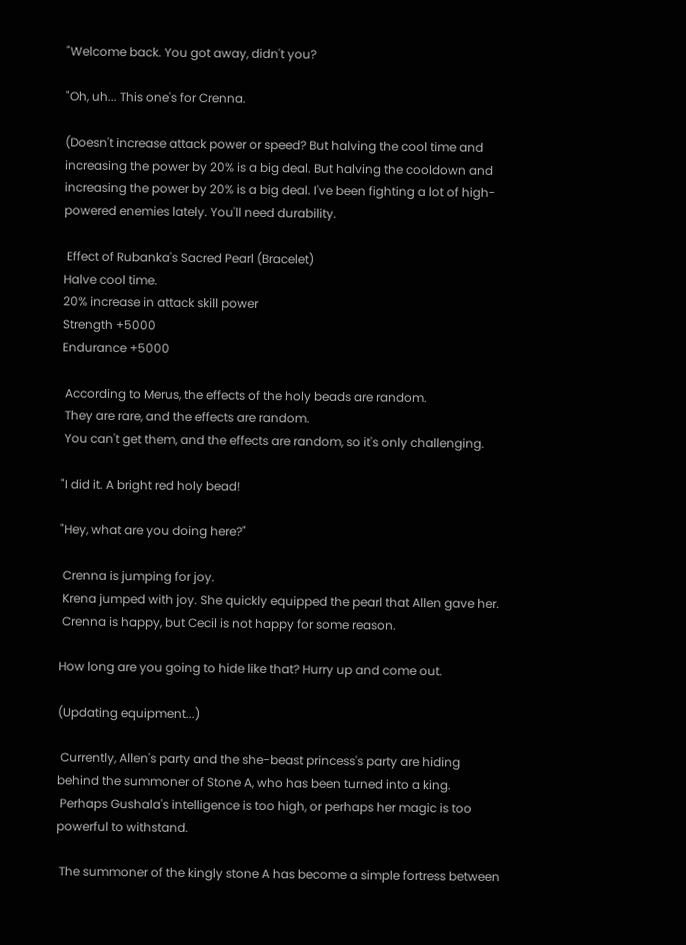"Welcome back. You got away, didn't you?

"Oh, uh... This one's for Crenna.

(Doesn't increase attack power or speed? But halving the cool time and increasing the power by 20% is a big deal. But halving the cooldown and increasing the power by 20% is a big deal. I've been fighting a lot of high-powered enemies lately. You'll need durability.

 Effect of Rubanka's Sacred Pearl (Bracelet)
Halve cool time.
20% increase in attack skill power
Strength +5000
Endurance +5000

 According to Merus, the effects of the holy beads are random.
 They are rare, and the effects are random.
 You can't get them, and the effects are random, so it's only challenging.

"I did it. A bright red holy bead!

"Hey, what are you doing here?"

 Crenna is jumping for joy.
 Krena jumped with joy. She quickly equipped the pearl that Allen gave her.
 Crenna is happy, but Cecil is not happy for some reason.

How long are you going to hide like that? Hurry up and come out.

(Updating equipment...)

 Currently, Allen's party and the she-beast princess's party are hiding behind the summoner of Stone A, who has been turned into a king.
 Perhaps Gushala's intelligence is too high, or perhaps her magic is too powerful to withstand.

 The summoner of the kingly stone A has become a simple fortress between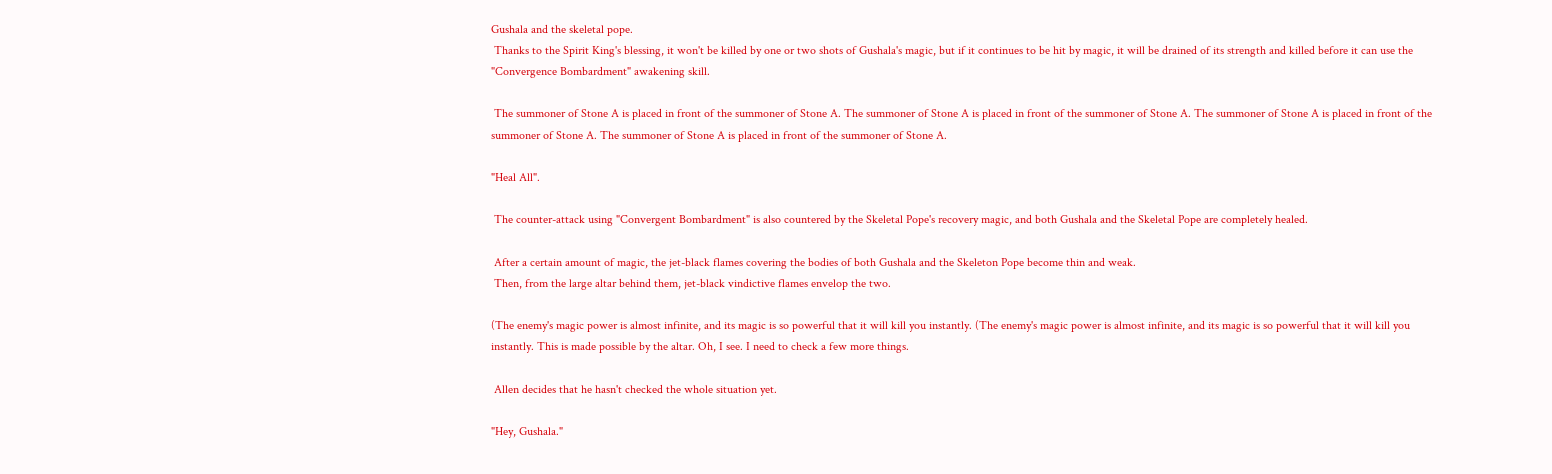Gushala and the skeletal pope.
 Thanks to the Spirit King's blessing, it won't be killed by one or two shots of Gushala's magic, but if it continues to be hit by magic, it will be drained of its strength and killed before it can use the "Convergence Bombardment" awakening skill.

 The summoner of Stone A is placed in front of the summoner of Stone A. The summoner of Stone A is placed in front of the summoner of Stone A. The summoner of Stone A is placed in front of the summoner of Stone A. The summoner of Stone A is placed in front of the summoner of Stone A.

"Heal All".

 The counter-attack using "Convergent Bombardment" is also countered by the Skeletal Pope's recovery magic, and both Gushala and the Skeletal Pope are completely healed.

 After a certain amount of magic, the jet-black flames covering the bodies of both Gushala and the Skeleton Pope become thin and weak.
 Then, from the large altar behind them, jet-black vindictive flames envelop the two.

(The enemy's magic power is almost infinite, and its magic is so powerful that it will kill you instantly. (The enemy's magic power is almost infinite, and its magic is so powerful that it will kill you instantly. This is made possible by the altar. Oh, I see. I need to check a few more things.

 Allen decides that he hasn't checked the whole situation yet.

"Hey, Gushala."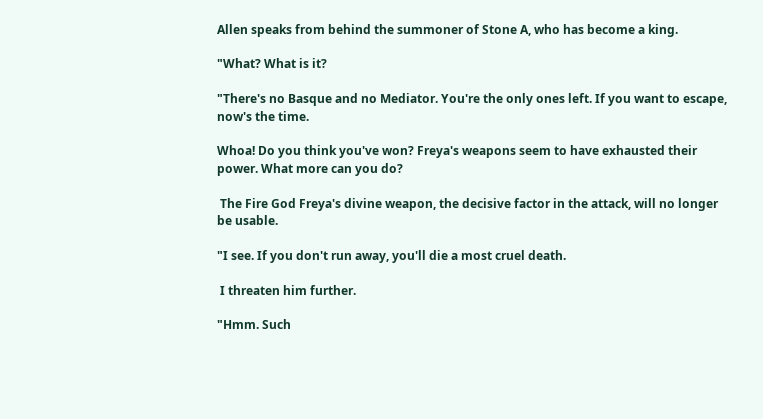Allen speaks from behind the summoner of Stone A, who has become a king.

"What? What is it?

"There's no Basque and no Mediator. You're the only ones left. If you want to escape, now's the time.

Whoa! Do you think you've won? Freya's weapons seem to have exhausted their power. What more can you do?

 The Fire God Freya's divine weapon, the decisive factor in the attack, will no longer be usable.

"I see. If you don't run away, you'll die a most cruel death.

 I threaten him further.

"Hmm. Such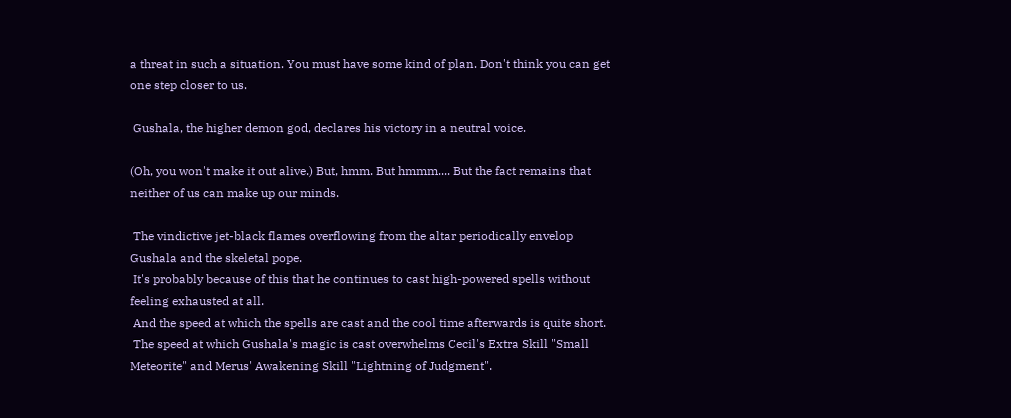a threat in such a situation. You must have some kind of plan. Don't think you can get one step closer to us.

 Gushala, the higher demon god, declares his victory in a neutral voice.

(Oh, you won't make it out alive.) But, hmm. But hmmm.... But the fact remains that neither of us can make up our minds.

 The vindictive jet-black flames overflowing from the altar periodically envelop Gushala and the skeletal pope.
 It's probably because of this that he continues to cast high-powered spells without feeling exhausted at all.
 And the speed at which the spells are cast and the cool time afterwards is quite short.
 The speed at which Gushala's magic is cast overwhelms Cecil's Extra Skill "Small Meteorite" and Merus' Awakening Skill "Lightning of Judgment".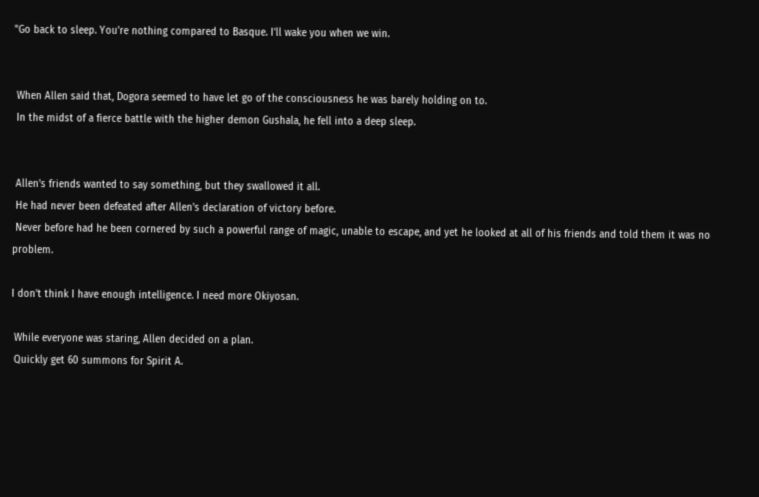"Go back to sleep. You're nothing compared to Basque. I'll wake you when we win.


 When Allen said that, Dogora seemed to have let go of the consciousness he was barely holding on to.
 In the midst of a fierce battle with the higher demon Gushala, he fell into a deep sleep.


 Allen's friends wanted to say something, but they swallowed it all.
 He had never been defeated after Allen's declaration of victory before.
 Never before had he been cornered by such a powerful range of magic, unable to escape, and yet he looked at all of his friends and told them it was no problem.

I don't think I have enough intelligence. I need more Okiyosan.

 While everyone was staring, Allen decided on a plan.
 Quickly get 60 summons for Spirit A.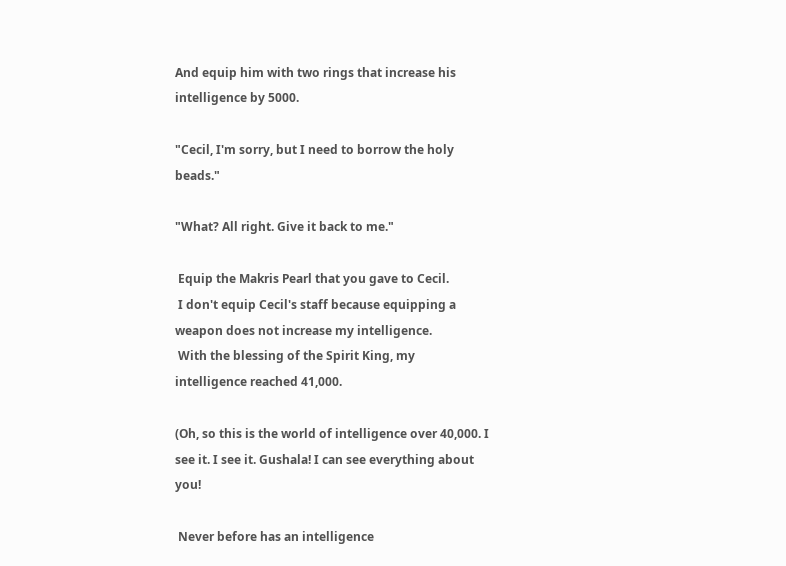And equip him with two rings that increase his intelligence by 5000.

"Cecil, I'm sorry, but I need to borrow the holy beads."

"What? All right. Give it back to me."

 Equip the Makris Pearl that you gave to Cecil.
 I don't equip Cecil's staff because equipping a weapon does not increase my intelligence.
 With the blessing of the Spirit King, my intelligence reached 41,000.

(Oh, so this is the world of intelligence over 40,000. I see it. I see it. Gushala! I can see everything about you!

 Never before has an intelligence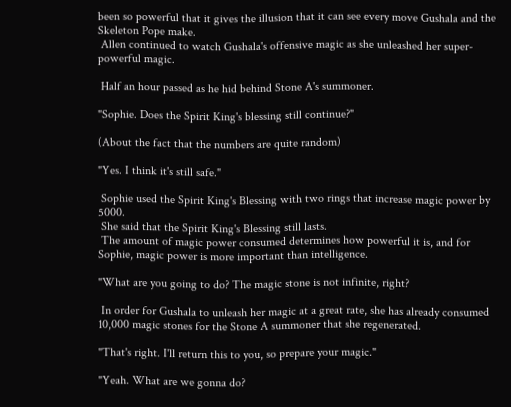been so powerful that it gives the illusion that it can see every move Gushala and the Skeleton Pope make.
 Allen continued to watch Gushala's offensive magic as she unleashed her super-powerful magic.

 Half an hour passed as he hid behind Stone A's summoner.

"Sophie. Does the Spirit King's blessing still continue?"

(About the fact that the numbers are quite random)

"Yes. I think it's still safe."

 Sophie used the Spirit King's Blessing with two rings that increase magic power by 5000.
 She said that the Spirit King's Blessing still lasts.
 The amount of magic power consumed determines how powerful it is, and for Sophie, magic power is more important than intelligence.

"What are you going to do? The magic stone is not infinite, right?

 In order for Gushala to unleash her magic at a great rate, she has already consumed 10,000 magic stones for the Stone A summoner that she regenerated.

"That's right. I'll return this to you, so prepare your magic."

"Yeah. What are we gonna do?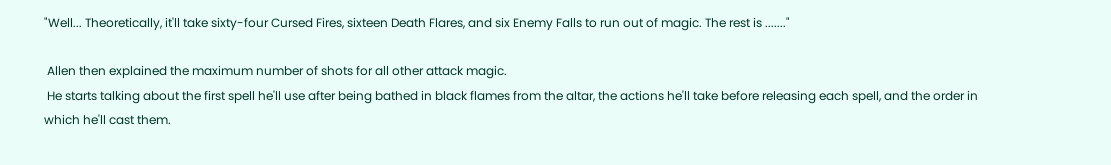"Well... Theoretically, it'll take sixty-four Cursed Fires, sixteen Death Flares, and six Enemy Falls to run out of magic. The rest is ......."

 Allen then explained the maximum number of shots for all other attack magic.
 He starts talking about the first spell he'll use after being bathed in black flames from the altar, the actions he'll take before releasing each spell, and the order in which he'll cast them.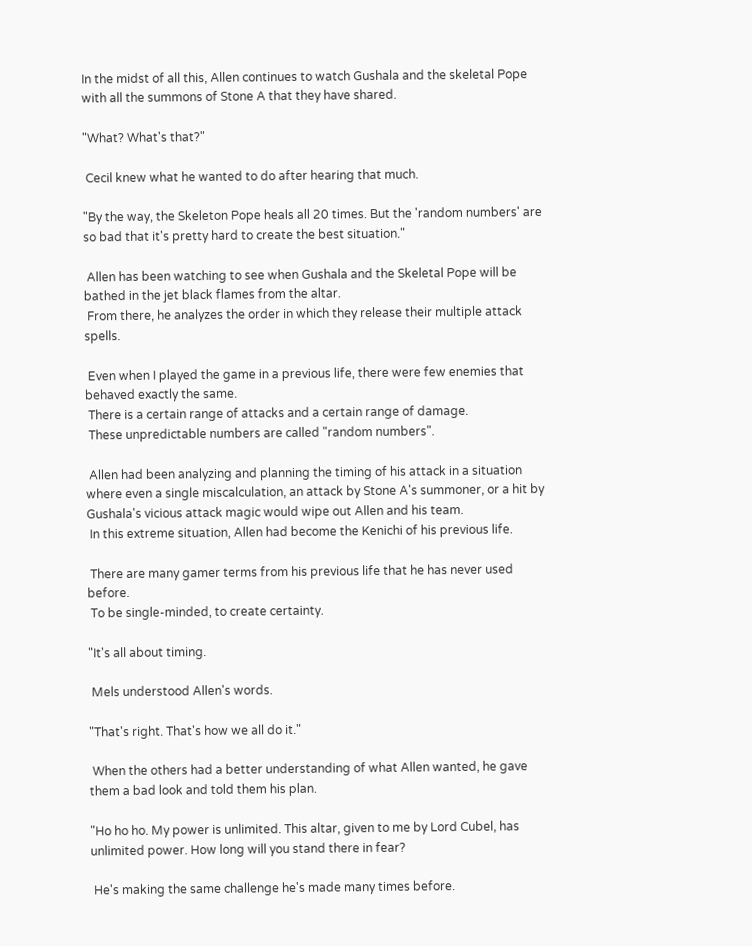In the midst of all this, Allen continues to watch Gushala and the skeletal Pope with all the summons of Stone A that they have shared.

"What? What's that?"

 Cecil knew what he wanted to do after hearing that much.

"By the way, the Skeleton Pope heals all 20 times. But the 'random numbers' are so bad that it's pretty hard to create the best situation."

 Allen has been watching to see when Gushala and the Skeletal Pope will be bathed in the jet black flames from the altar.
 From there, he analyzes the order in which they release their multiple attack spells.

 Even when I played the game in a previous life, there were few enemies that behaved exactly the same.
 There is a certain range of attacks and a certain range of damage.
 These unpredictable numbers are called "random numbers".

 Allen had been analyzing and planning the timing of his attack in a situation where even a single miscalculation, an attack by Stone A's summoner, or a hit by Gushala's vicious attack magic would wipe out Allen and his team.
 In this extreme situation, Allen had become the Kenichi of his previous life.

 There are many gamer terms from his previous life that he has never used before.
 To be single-minded, to create certainty.

"It's all about timing.

 Mels understood Allen's words.

"That's right. That's how we all do it."

 When the others had a better understanding of what Allen wanted, he gave them a bad look and told them his plan.

"Ho ho ho. My power is unlimited. This altar, given to me by Lord Cubel, has unlimited power. How long will you stand there in fear?

 He's making the same challenge he's made many times before.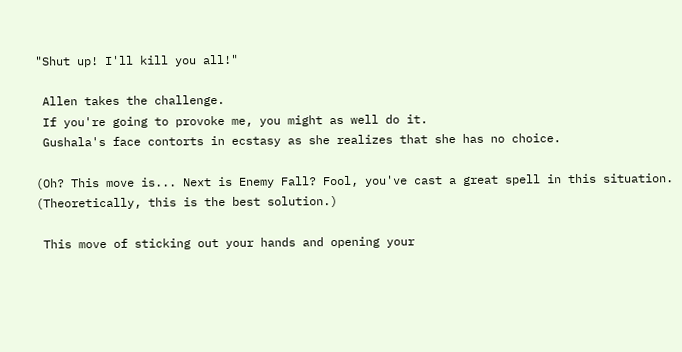"Shut up! I'll kill you all!"

 Allen takes the challenge.
 If you're going to provoke me, you might as well do it.
 Gushala's face contorts in ecstasy as she realizes that she has no choice.

(Oh? This move is... Next is Enemy Fall? Fool, you've cast a great spell in this situation. (Theoretically, this is the best solution.)

 This move of sticking out your hands and opening your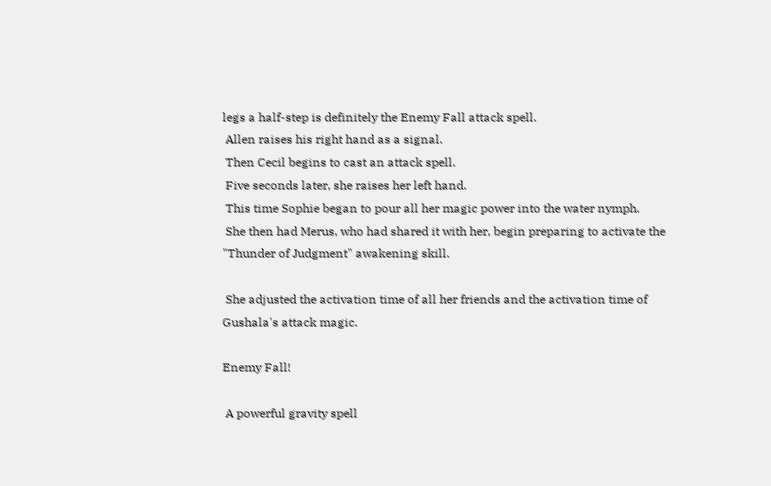legs a half-step is definitely the Enemy Fall attack spell.
 Allen raises his right hand as a signal.
 Then Cecil begins to cast an attack spell.
 Five seconds later, she raises her left hand.
 This time Sophie began to pour all her magic power into the water nymph.
 She then had Merus, who had shared it with her, begin preparing to activate the "Thunder of Judgment" awakening skill.

 She adjusted the activation time of all her friends and the activation time of Gushala's attack magic.

Enemy Fall!

 A powerful gravity spell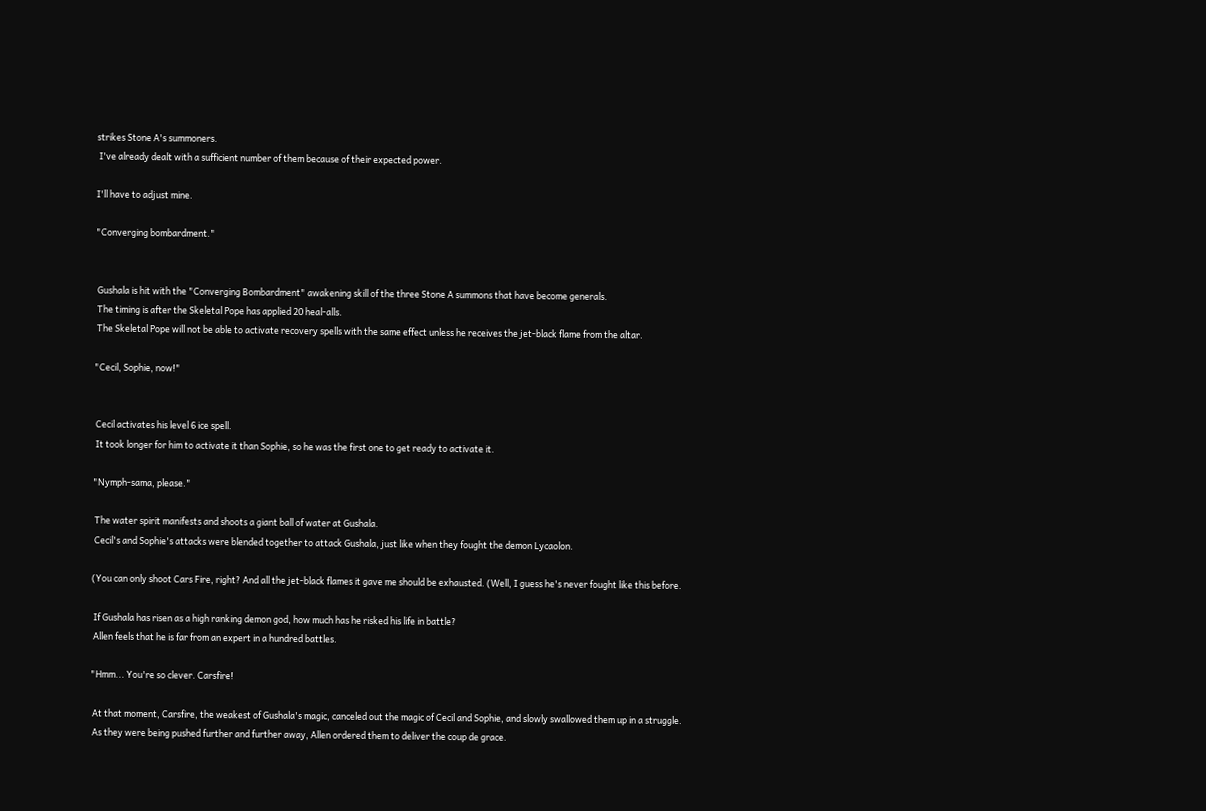strikes Stone A's summoners.
 I've already dealt with a sufficient number of them because of their expected power.

I'll have to adjust mine.

"Converging bombardment."


 Gushala is hit with the "Converging Bombardment" awakening skill of the three Stone A summons that have become generals.
 The timing is after the Skeletal Pope has applied 20 heal-alls.
 The Skeletal Pope will not be able to activate recovery spells with the same effect unless he receives the jet-black flame from the altar.

"Cecil, Sophie, now!"


 Cecil activates his level 6 ice spell.
 It took longer for him to activate it than Sophie, so he was the first one to get ready to activate it.

"Nymph-sama, please."

 The water spirit manifests and shoots a giant ball of water at Gushala.
 Cecil's and Sophie's attacks were blended together to attack Gushala, just like when they fought the demon Lycaolon.

(You can only shoot Cars Fire, right? And all the jet-black flames it gave me should be exhausted. (Well, I guess he's never fought like this before.

 If Gushala has risen as a high ranking demon god, how much has he risked his life in battle?
 Allen feels that he is far from an expert in a hundred battles.

"Hmm... You're so clever. Carsfire!

 At that moment, Carsfire, the weakest of Gushala's magic, canceled out the magic of Cecil and Sophie, and slowly swallowed them up in a struggle.
 As they were being pushed further and further away, Allen ordered them to deliver the coup de grace.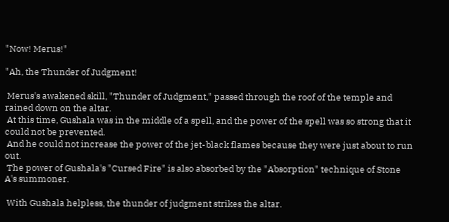"Now! Merus!"

"Ah, the Thunder of Judgment!

 Merus's awakened skill, "Thunder of Judgment," passed through the roof of the temple and rained down on the altar.
 At this time, Gushala was in the middle of a spell, and the power of the spell was so strong that it could not be prevented.
 And he could not increase the power of the jet-black flames because they were just about to run out.
 The power of Gushala's "Cursed Fire" is also absorbed by the "Absorption" technique of Stone A's summoner.

 With Gushala helpless, the thunder of judgment strikes the altar.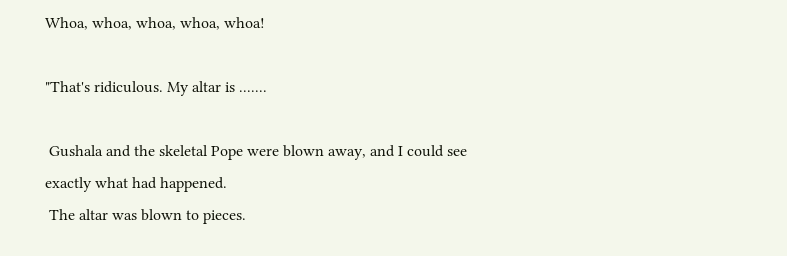Whoa, whoa, whoa, whoa, whoa!

"That's ridiculous. My altar is .......

 Gushala and the skeletal Pope were blown away, and I could see exactly what had happened.
 The altar was blown to pieces.